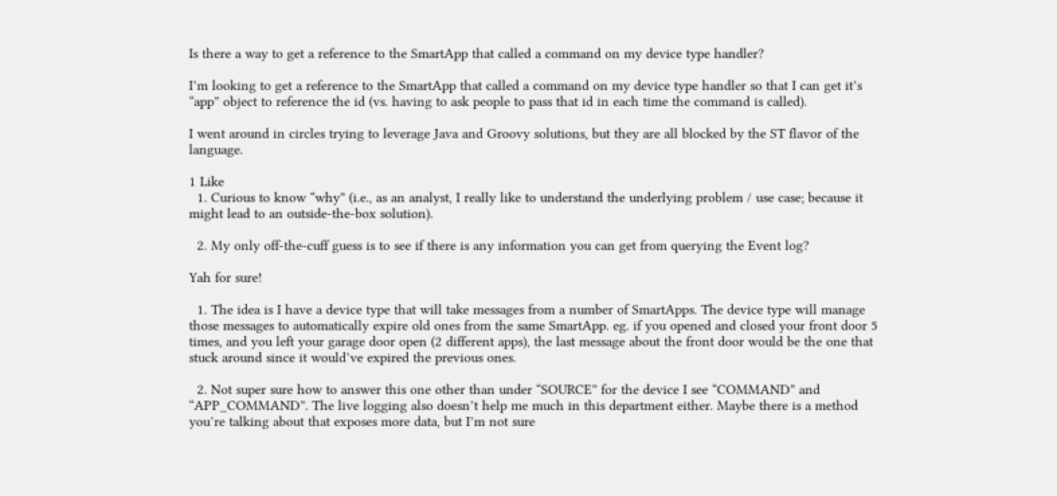Is there a way to get a reference to the SmartApp that called a command on my device type handler?

I’m looking to get a reference to the SmartApp that called a command on my device type handler so that I can get it’s “app” object to reference the id (vs. having to ask people to pass that id in each time the command is called).

I went around in circles trying to leverage Java and Groovy solutions, but they are all blocked by the ST flavor of the language.

1 Like
  1. Curious to know “why” (i.e., as an analyst, I really like to understand the underlying problem / use case; because it might lead to an outside-the-box solution).

  2. My only off-the-cuff guess is to see if there is any information you can get from querying the Event log?

Yah for sure!

  1. The idea is I have a device type that will take messages from a number of SmartApps. The device type will manage those messages to automatically expire old ones from the same SmartApp. eg. if you opened and closed your front door 5 times, and you left your garage door open (2 different apps), the last message about the front door would be the one that stuck around since it would’ve expired the previous ones.

  2. Not super sure how to answer this one other than under “SOURCE” for the device I see “COMMAND” and “APP_COMMAND”. The live logging also doesn’t help me much in this department either. Maybe there is a method you’re talking about that exposes more data, but I’m not sure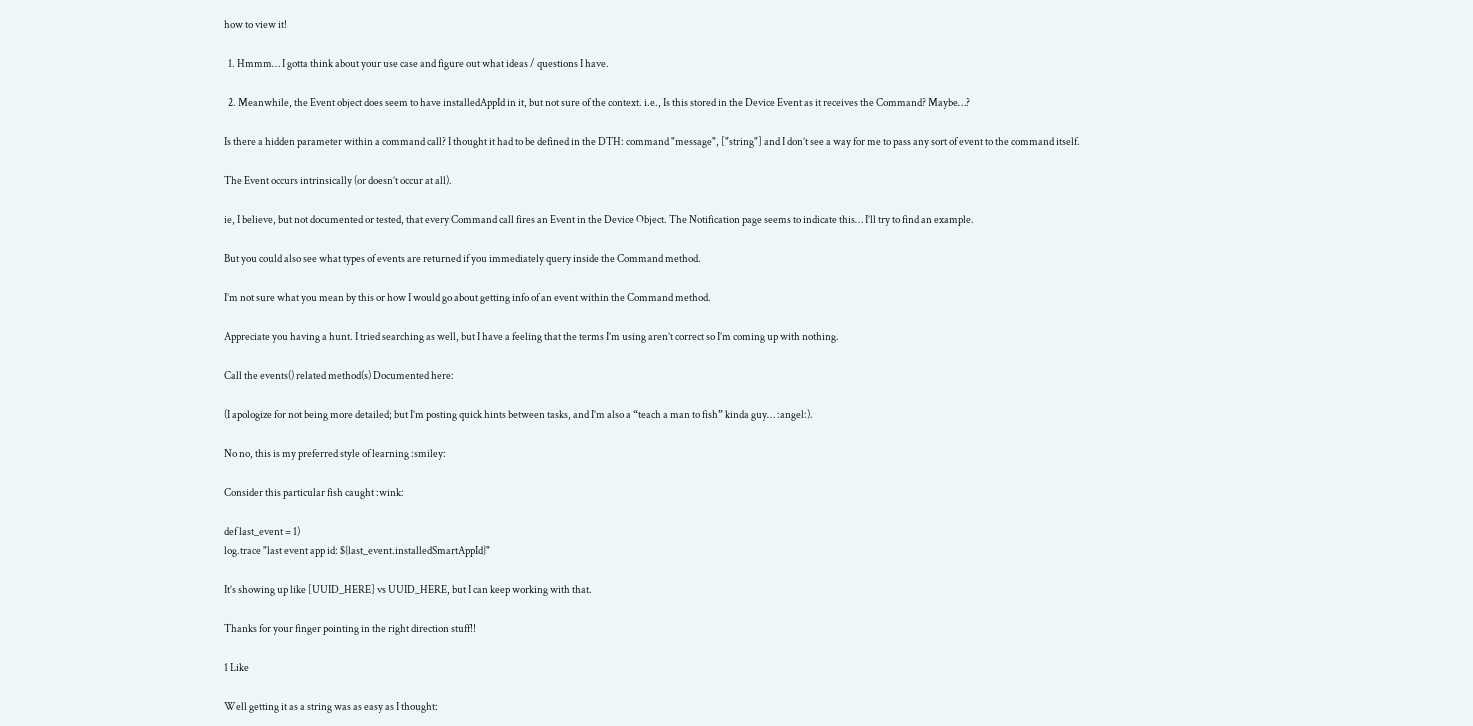how to view it!

  1. Hmmm… I gotta think about your use case and figure out what ideas / questions I have.

  2. Meanwhile, the Event object does seem to have installedAppId in it, but not sure of the context. i.e., Is this stored in the Device Event as it receives the Command? Maybe…?

Is there a hidden parameter within a command call? I thought it had to be defined in the DTH: command "message", ["string"] and I don’t see a way for me to pass any sort of event to the command itself.

The Event occurs intrinsically (or doesn’t occur at all).

ie, I believe, but not documented or tested, that every Command call fires an Event in the Device Object. The Notification page seems to indicate this… I’ll try to find an example.

But you could also see what types of events are returned if you immediately query inside the Command method.

I’m not sure what you mean by this or how I would go about getting info of an event within the Command method.

Appreciate you having a hunt. I tried searching as well, but I have a feeling that the terms I’m using aren’t correct so I’m coming up with nothing.

Call the events() related method(s) Documented here:

(I apologize for not being more detailed; but I’m posting quick hints between tasks, and I’m also a “teach a man to fish” kinda guy… :angel:).

No no, this is my preferred style of learning :smiley:

Consider this particular fish caught :wink:

def last_event = 1)
log.trace "last event app id: ${last_event.installedSmartAppId}"

It’s showing up like [UUID_HERE] vs UUID_HERE, but I can keep working with that.

Thanks for your finger pointing in the right direction stuff!!

1 Like

Well getting it as a string was as easy as I thought: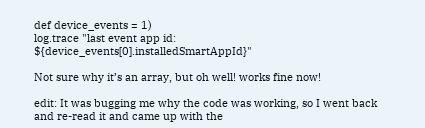def device_events = 1)
log.trace "last event app id: ${device_events[0].installedSmartAppId}"

Not sure why it’s an array, but oh well! works fine now!

edit: It was bugging me why the code was working, so I went back and re-read it and came up with the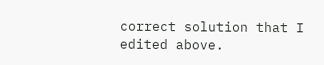correct solution that I edited above.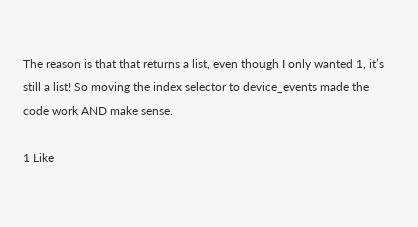The reason is that that returns a list, even though I only wanted 1, it’s still a list! So moving the index selector to device_events made the code work AND make sense.

1 Like